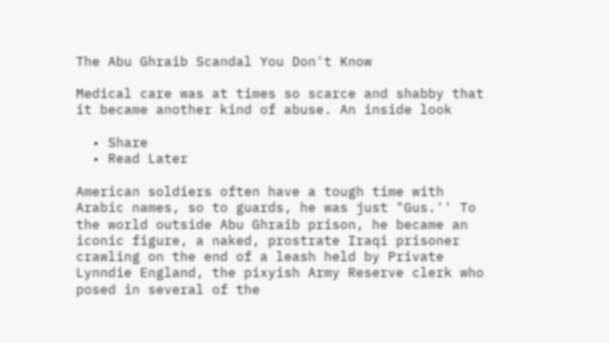The Abu Ghraib Scandal You Don't Know

Medical care was at times so scarce and shabby that it became another kind of abuse. An inside look

  • Share
  • Read Later

American soldiers often have a tough time with Arabic names, so to guards, he was just "Gus.'' To the world outside Abu Ghraib prison, he became an iconic figure, a naked, prostrate Iraqi prisoner crawling on the end of a leash held by Private Lynndie England, the pixyish Army Reserve clerk who posed in several of the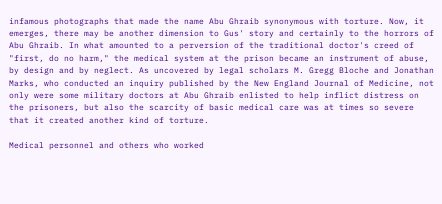infamous photographs that made the name Abu Ghraib synonymous with torture. Now, it emerges, there may be another dimension to Gus' story and certainly to the horrors of Abu Ghraib. In what amounted to a perversion of the traditional doctor's creed of "first, do no harm," the medical system at the prison became an instrument of abuse, by design and by neglect. As uncovered by legal scholars M. Gregg Bloche and Jonathan Marks, who conducted an inquiry published by the New England Journal of Medicine, not only were some military doctors at Abu Ghraib enlisted to help inflict distress on the prisoners, but also the scarcity of basic medical care was at times so severe that it created another kind of torture.

Medical personnel and others who worked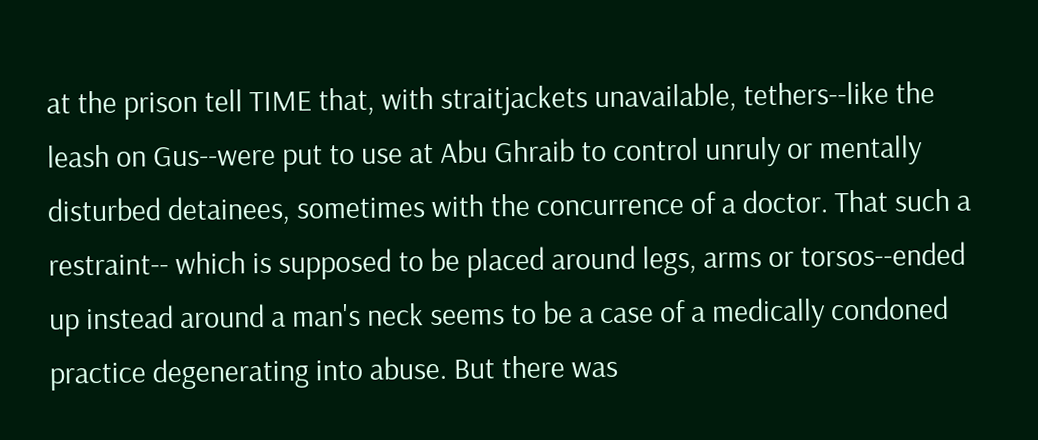at the prison tell TIME that, with straitjackets unavailable, tethers--like the leash on Gus--were put to use at Abu Ghraib to control unruly or mentally disturbed detainees, sometimes with the concurrence of a doctor. That such a restraint-- which is supposed to be placed around legs, arms or torsos--ended up instead around a man's neck seems to be a case of a medically condoned practice degenerating into abuse. But there was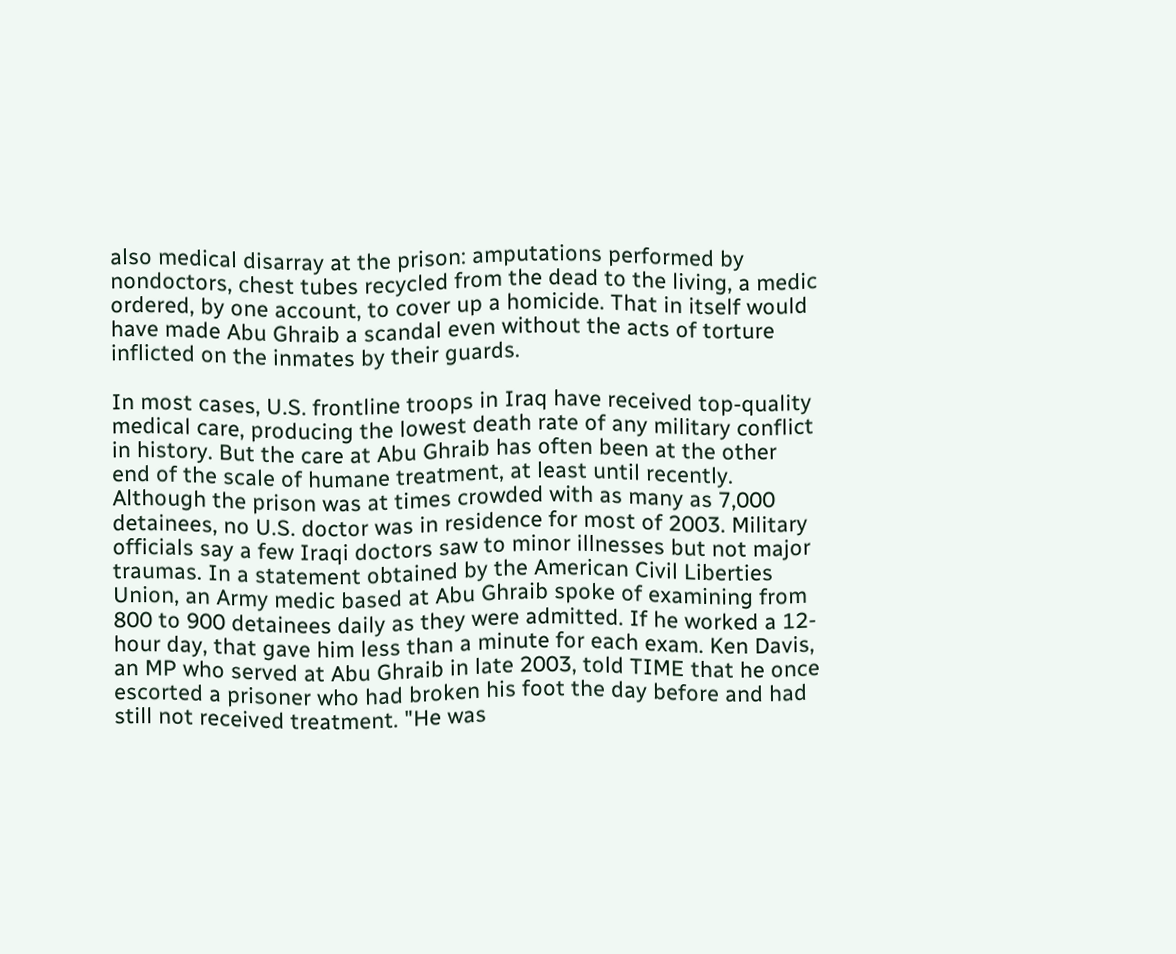also medical disarray at the prison: amputations performed by nondoctors, chest tubes recycled from the dead to the living, a medic ordered, by one account, to cover up a homicide. That in itself would have made Abu Ghraib a scandal even without the acts of torture inflicted on the inmates by their guards.

In most cases, U.S. frontline troops in Iraq have received top-quality medical care, producing the lowest death rate of any military conflict in history. But the care at Abu Ghraib has often been at the other end of the scale of humane treatment, at least until recently. Although the prison was at times crowded with as many as 7,000 detainees, no U.S. doctor was in residence for most of 2003. Military officials say a few Iraqi doctors saw to minor illnesses but not major traumas. In a statement obtained by the American Civil Liberties Union, an Army medic based at Abu Ghraib spoke of examining from 800 to 900 detainees daily as they were admitted. If he worked a 12-hour day, that gave him less than a minute for each exam. Ken Davis, an MP who served at Abu Ghraib in late 2003, told TIME that he once escorted a prisoner who had broken his foot the day before and had still not received treatment. "He was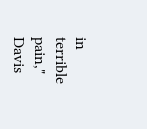in terrible pain," Davis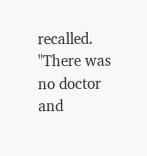recalled. "There was no doctor and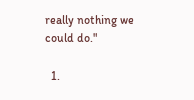really nothing we could do."

  1.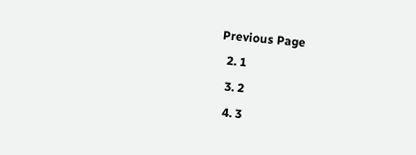Previous Page
  2. 1
  3. 2
  4. 3